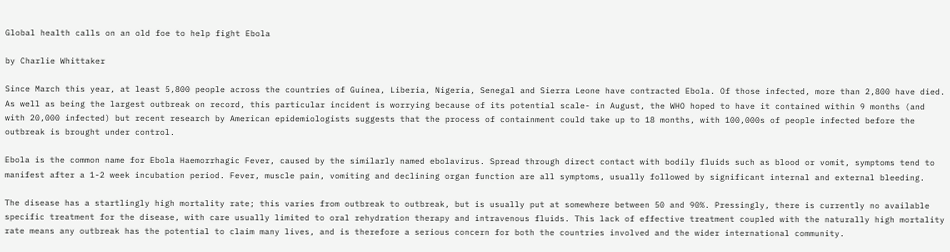Global health calls on an old foe to help fight Ebola

by Charlie Whittaker

Since March this year, at least 5,800 people across the countries of Guinea, Liberia, Nigeria, Senegal and Sierra Leone have contracted Ebola. Of those infected, more than 2,800 have died. As well as being the largest outbreak on record, this particular incident is worrying because of its potential scale- in August, the WHO hoped to have it contained within 9 months (and with 20,000 infected) but recent research by American epidemiologists suggests that the process of containment could take up to 18 months, with 100,000s of people infected before the outbreak is brought under control.

Ebola is the common name for Ebola Haemorrhagic Fever, caused by the similarly named ebolavirus. Spread through direct contact with bodily fluids such as blood or vomit, symptoms tend to manifest after a 1-2 week incubation period. Fever, muscle pain, vomiting and declining organ function are all symptoms, usually followed by significant internal and external bleeding.

The disease has a startlingly high mortality rate; this varies from outbreak to outbreak, but is usually put at somewhere between 50 and 90%. Pressingly, there is currently no available specific treatment for the disease, with care usually limited to oral rehydration therapy and intravenous fluids. This lack of effective treatment coupled with the naturally high mortality rate means any outbreak has the potential to claim many lives, and is therefore a serious concern for both the countries involved and the wider international community.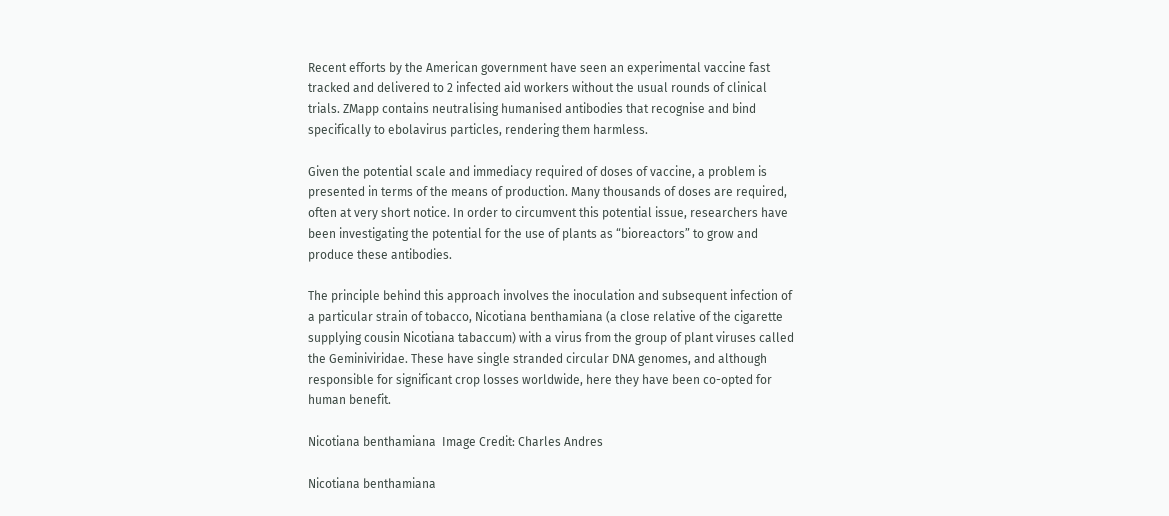Recent efforts by the American government have seen an experimental vaccine fast tracked and delivered to 2 infected aid workers without the usual rounds of clinical trials. ZMapp contains neutralising humanised antibodies that recognise and bind specifically to ebolavirus particles, rendering them harmless.

Given the potential scale and immediacy required of doses of vaccine, a problem is presented in terms of the means of production. Many thousands of doses are required, often at very short notice. In order to circumvent this potential issue, researchers have been investigating the potential for the use of plants as “bioreactors” to grow and produce these antibodies.

The principle behind this approach involves the inoculation and subsequent infection of a particular strain of tobacco, Nicotiana benthamiana (a close relative of the cigarette supplying cousin Nicotiana tabaccum) with a virus from the group of plant viruses called the Geminiviridae. These have single stranded circular DNA genomes, and although responsible for significant crop losses worldwide, here they have been co-opted for human benefit.

Nicotiana benthamiana  Image Credit: Charles Andres

Nicotiana benthamiana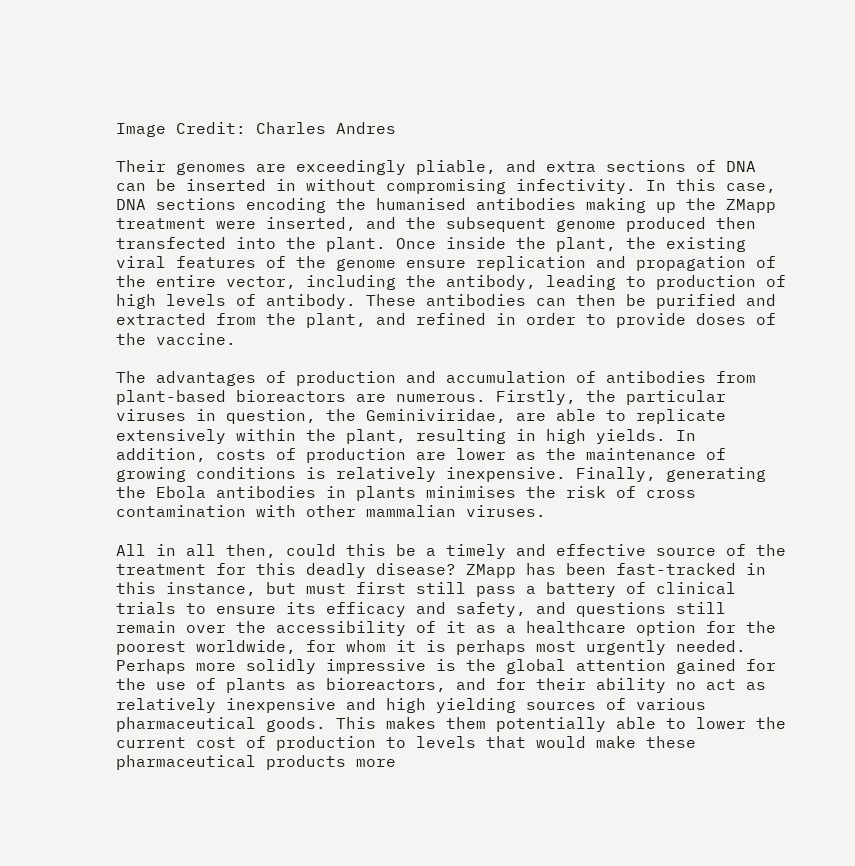Image Credit: Charles Andres

Their genomes are exceedingly pliable, and extra sections of DNA can be inserted in without compromising infectivity. In this case, DNA sections encoding the humanised antibodies making up the ZMapp treatment were inserted, and the subsequent genome produced then transfected into the plant. Once inside the plant, the existing viral features of the genome ensure replication and propagation of the entire vector, including the antibody, leading to production of high levels of antibody. These antibodies can then be purified and extracted from the plant, and refined in order to provide doses of the vaccine.

The advantages of production and accumulation of antibodies from plant-based bioreactors are numerous. Firstly, the particular viruses in question, the Geminiviridae, are able to replicate extensively within the plant, resulting in high yields. In addition, costs of production are lower as the maintenance of growing conditions is relatively inexpensive. Finally, generating the Ebola antibodies in plants minimises the risk of cross contamination with other mammalian viruses.

All in all then, could this be a timely and effective source of the treatment for this deadly disease? ZMapp has been fast-tracked in this instance, but must first still pass a battery of clinical trials to ensure its efficacy and safety, and questions still remain over the accessibility of it as a healthcare option for the poorest worldwide, for whom it is perhaps most urgently needed. Perhaps more solidly impressive is the global attention gained for the use of plants as bioreactors, and for their ability no act as relatively inexpensive and high yielding sources of various pharmaceutical goods. This makes them potentially able to lower the current cost of production to levels that would make these pharmaceutical products more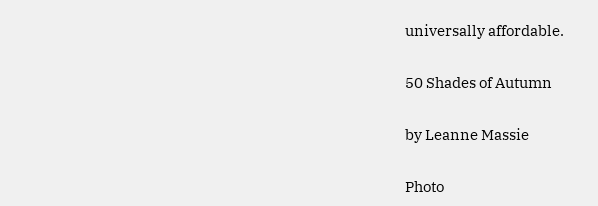universally affordable.

50 Shades of Autumn

by Leanne Massie

Photo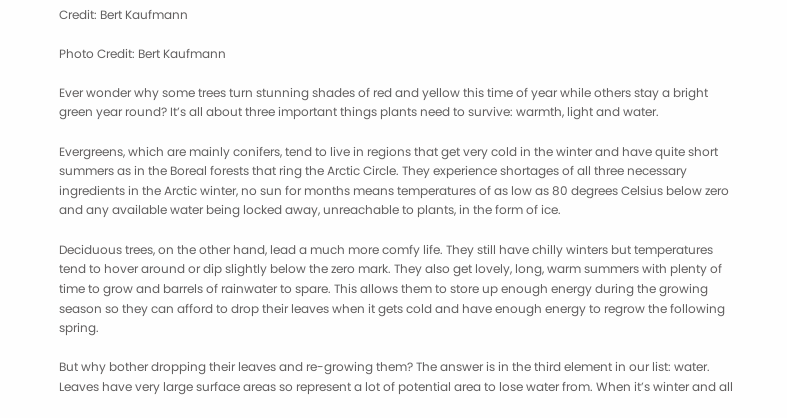Credit: Bert Kaufmann

Photo Credit: Bert Kaufmann

Ever wonder why some trees turn stunning shades of red and yellow this time of year while others stay a bright green year round? It’s all about three important things plants need to survive: warmth, light and water.

Evergreens, which are mainly conifers, tend to live in regions that get very cold in the winter and have quite short summers as in the Boreal forests that ring the Arctic Circle. They experience shortages of all three necessary ingredients in the Arctic winter, no sun for months means temperatures of as low as 80 degrees Celsius below zero and any available water being locked away, unreachable to plants, in the form of ice.

Deciduous trees, on the other hand, lead a much more comfy life. They still have chilly winters but temperatures tend to hover around or dip slightly below the zero mark. They also get lovely, long, warm summers with plenty of time to grow and barrels of rainwater to spare. This allows them to store up enough energy during the growing season so they can afford to drop their leaves when it gets cold and have enough energy to regrow the following spring.

But why bother dropping their leaves and re-growing them? The answer is in the third element in our list: water. Leaves have very large surface areas so represent a lot of potential area to lose water from. When it’s winter and all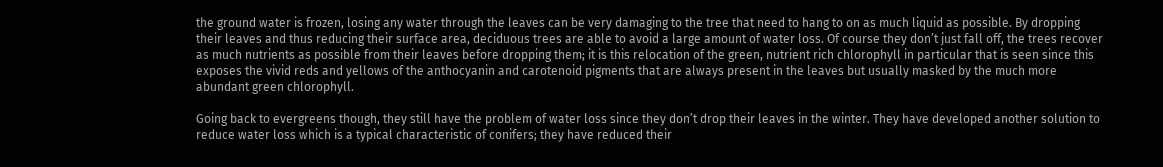the ground water is frozen, losing any water through the leaves can be very damaging to the tree that need to hang to on as much liquid as possible. By dropping their leaves and thus reducing their surface area, deciduous trees are able to avoid a large amount of water loss. Of course they don’t just fall off, the trees recover as much nutrients as possible from their leaves before dropping them; it is this relocation of the green, nutrient rich chlorophyll in particular that is seen since this exposes the vivid reds and yellows of the anthocyanin and carotenoid pigments that are always present in the leaves but usually masked by the much more abundant green chlorophyll.

Going back to evergreens though, they still have the problem of water loss since they don’t drop their leaves in the winter. They have developed another solution to reduce water loss which is a typical characteristic of conifers; they have reduced their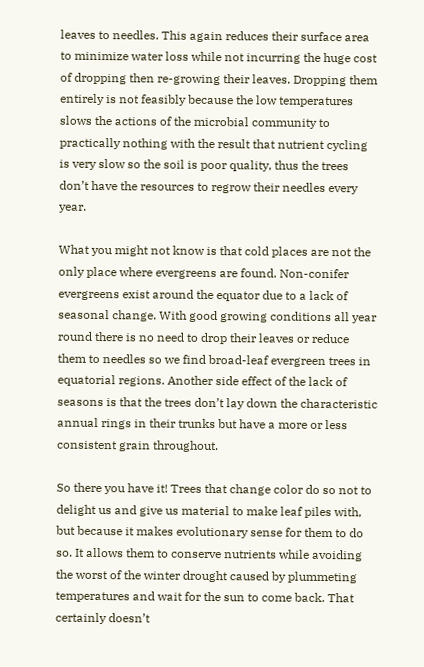leaves to needles. This again reduces their surface area to minimize water loss while not incurring the huge cost of dropping then re-growing their leaves. Dropping them entirely is not feasibly because the low temperatures slows the actions of the microbial community to practically nothing with the result that nutrient cycling is very slow so the soil is poor quality, thus the trees don’t have the resources to regrow their needles every year.

What you might not know is that cold places are not the only place where evergreens are found. Non-conifer evergreens exist around the equator due to a lack of seasonal change. With good growing conditions all year round there is no need to drop their leaves or reduce them to needles so we find broad-leaf evergreen trees in equatorial regions. Another side effect of the lack of seasons is that the trees don’t lay down the characteristic annual rings in their trunks but have a more or less consistent grain throughout.

So there you have it! Trees that change color do so not to delight us and give us material to make leaf piles with, but because it makes evolutionary sense for them to do so. It allows them to conserve nutrients while avoiding the worst of the winter drought caused by plummeting temperatures and wait for the sun to come back. That certainly doesn’t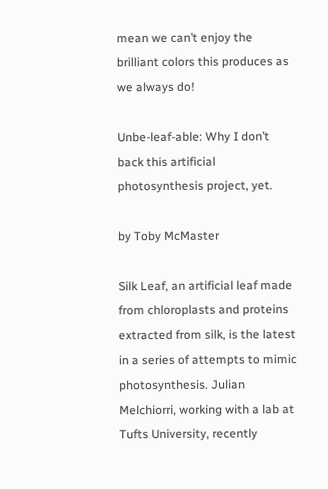mean we can’t enjoy the brilliant colors this produces as we always do!

Unbe-leaf-able: Why I don’t back this artificial photosynthesis project, yet.

by Toby McMaster

Silk Leaf, an artificial leaf made from chloroplasts and proteins extracted from silk, is the latest in a series of attempts to mimic photosynthesis. Julian Melchiorri, working with a lab at Tufts University, recently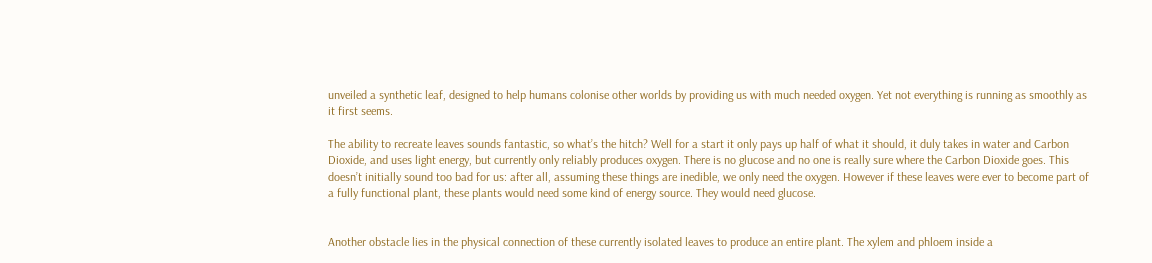unveiled a synthetic leaf, designed to help humans colonise other worlds by providing us with much needed oxygen. Yet not everything is running as smoothly as it first seems.

The ability to recreate leaves sounds fantastic, so what’s the hitch? Well for a start it only pays up half of what it should, it duly takes in water and Carbon Dioxide, and uses light energy, but currently only reliably produces oxygen. There is no glucose and no one is really sure where the Carbon Dioxide goes. This doesn’t initially sound too bad for us: after all, assuming these things are inedible, we only need the oxygen. However if these leaves were ever to become part of a fully functional plant, these plants would need some kind of energy source. They would need glucose.


Another obstacle lies in the physical connection of these currently isolated leaves to produce an entire plant. The xylem and phloem inside a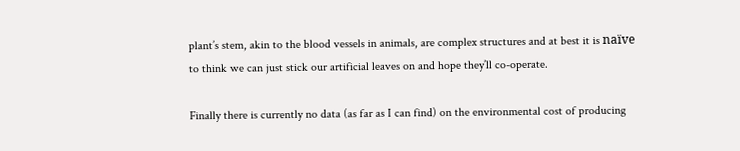plant’s stem, akin to the blood vessels in animals, are complex structures and at best it is naïve to think we can just stick our artificial leaves on and hope they’ll co-operate.

Finally there is currently no data (as far as I can find) on the environmental cost of producing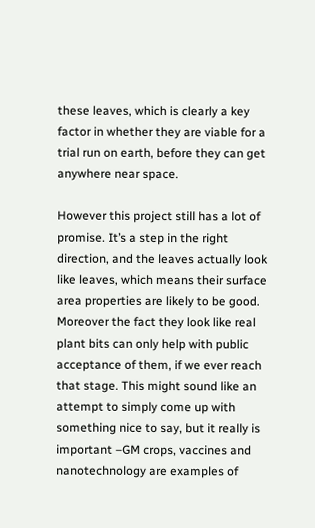these leaves, which is clearly a key factor in whether they are viable for a trial run on earth, before they can get anywhere near space.

However this project still has a lot of promise. It’s a step in the right direction, and the leaves actually look like leaves, which means their surface area properties are likely to be good. Moreover the fact they look like real plant bits can only help with public acceptance of them, if we ever reach that stage. This might sound like an attempt to simply come up with something nice to say, but it really is important –GM crops, vaccines and nanotechnology are examples of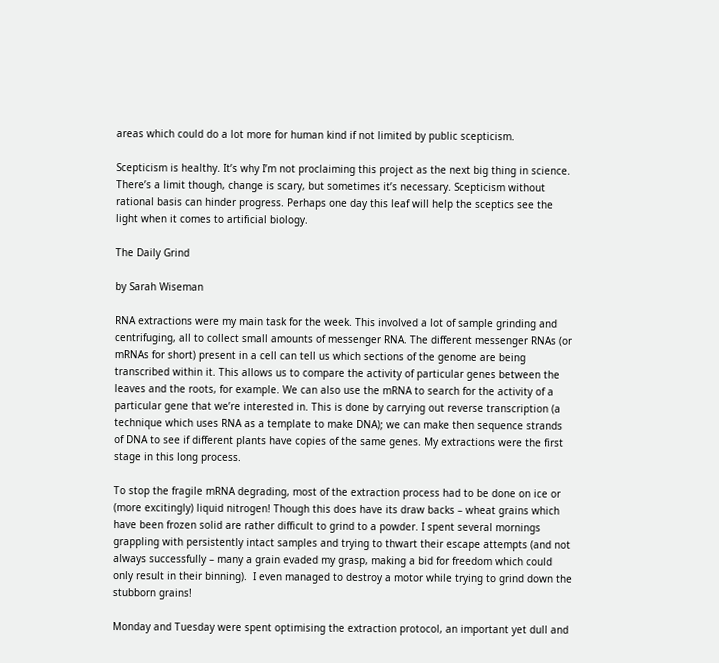areas which could do a lot more for human kind if not limited by public scepticism.

Scepticism is healthy. It’s why I’m not proclaiming this project as the next big thing in science. There’s a limit though, change is scary, but sometimes it’s necessary. Scepticism without rational basis can hinder progress. Perhaps one day this leaf will help the sceptics see the light when it comes to artificial biology.

The Daily Grind

by Sarah Wiseman

RNA extractions were my main task for the week. This involved a lot of sample grinding and centrifuging, all to collect small amounts of messenger RNA. The different messenger RNAs (or mRNAs for short) present in a cell can tell us which sections of the genome are being transcribed within it. This allows us to compare the activity of particular genes between the leaves and the roots, for example. We can also use the mRNA to search for the activity of a particular gene that we’re interested in. This is done by carrying out reverse transcription (a technique which uses RNA as a template to make DNA); we can make then sequence strands of DNA to see if different plants have copies of the same genes. My extractions were the first stage in this long process.

To stop the fragile mRNA degrading, most of the extraction process had to be done on ice or (more excitingly) liquid nitrogen! Though this does have its draw backs – wheat grains which have been frozen solid are rather difficult to grind to a powder. I spent several mornings grappling with persistently intact samples and trying to thwart their escape attempts (and not always successfully – many a grain evaded my grasp, making a bid for freedom which could only result in their binning).  I even managed to destroy a motor while trying to grind down the stubborn grains!

Monday and Tuesday were spent optimising the extraction protocol, an important yet dull and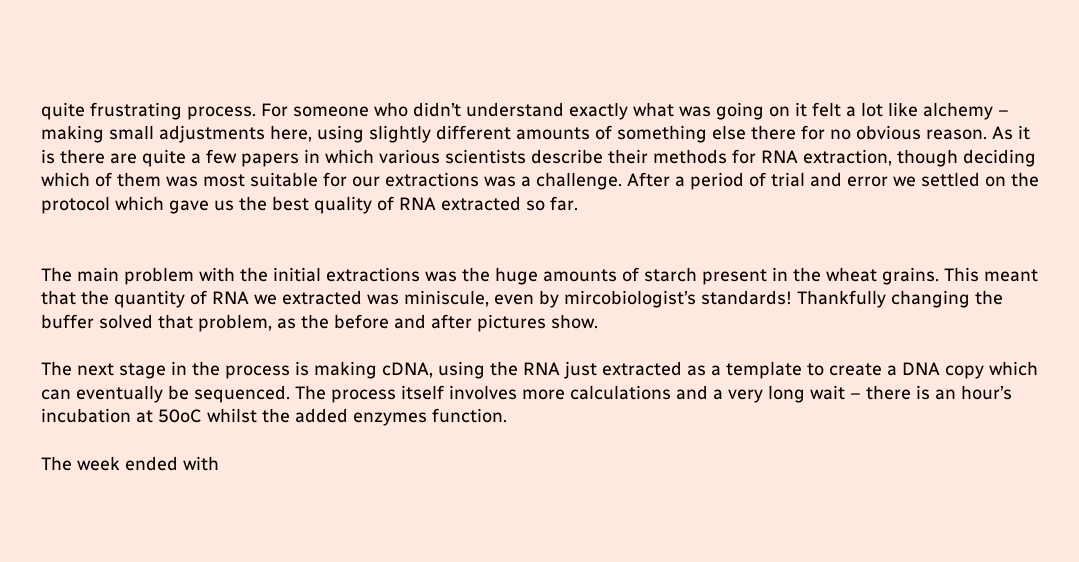quite frustrating process. For someone who didn’t understand exactly what was going on it felt a lot like alchemy – making small adjustments here, using slightly different amounts of something else there for no obvious reason. As it is there are quite a few papers in which various scientists describe their methods for RNA extraction, though deciding which of them was most suitable for our extractions was a challenge. After a period of trial and error we settled on the protocol which gave us the best quality of RNA extracted so far.


The main problem with the initial extractions was the huge amounts of starch present in the wheat grains. This meant that the quantity of RNA we extracted was miniscule, even by mircobiologist’s standards! Thankfully changing the buffer solved that problem, as the before and after pictures show.

The next stage in the process is making cDNA, using the RNA just extracted as a template to create a DNA copy which can eventually be sequenced. The process itself involves more calculations and a very long wait – there is an hour’s incubation at 50oC whilst the added enzymes function.

The week ended with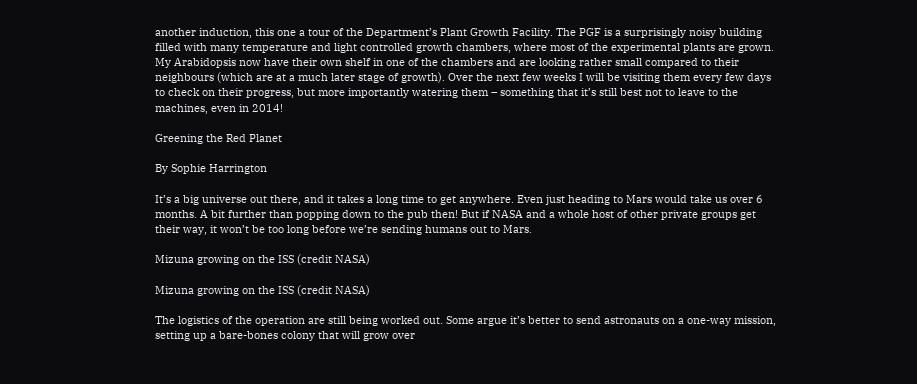another induction, this one a tour of the Department’s Plant Growth Facility. The PGF is a surprisingly noisy building filled with many temperature and light controlled growth chambers, where most of the experimental plants are grown. My Arabidopsis now have their own shelf in one of the chambers and are looking rather small compared to their neighbours (which are at a much later stage of growth). Over the next few weeks I will be visiting them every few days to check on their progress, but more importantly watering them – something that it’s still best not to leave to the machines, even in 2014!

Greening the Red Planet

By Sophie Harrington

It’s a big universe out there, and it takes a long time to get anywhere. Even just heading to Mars would take us over 6 months. A bit further than popping down to the pub then! But if NASA and a whole host of other private groups get their way, it won’t be too long before we’re sending humans out to Mars.

Mizuna growing on the ISS (credit NASA)

Mizuna growing on the ISS (credit NASA)

The logistics of the operation are still being worked out. Some argue it’s better to send astronauts on a one-way mission, setting up a bare-bones colony that will grow over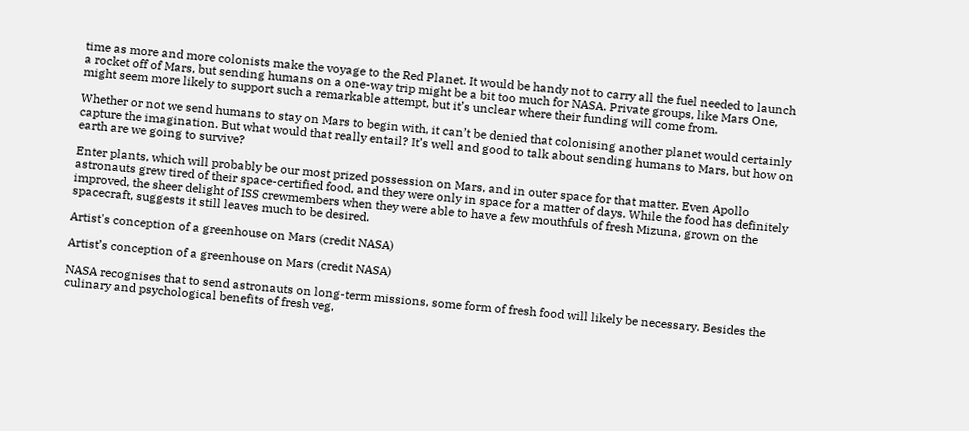time as more and more colonists make the voyage to the Red Planet. It would be handy not to carry all the fuel needed to launch a rocket off of Mars, but sending humans on a one-way trip might be a bit too much for NASA. Private groups, like Mars One, might seem more likely to support such a remarkable attempt, but it’s unclear where their funding will come from.

Whether or not we send humans to stay on Mars to begin with, it can’t be denied that colonising another planet would certainly capture the imagination. But what would that really entail? It’s well and good to talk about sending humans to Mars, but how on earth are we going to survive?

Enter plants, which will probably be our most prized possession on Mars, and in outer space for that matter. Even Apollo astronauts grew tired of their space-certified food, and they were only in space for a matter of days. While the food has definitely improved, the sheer delight of ISS crewmembers when they were able to have a few mouthfuls of fresh Mizuna, grown on the spacecraft, suggests it still leaves much to be desired.

Artist's conception of a greenhouse on Mars (credit NASA)

Artist’s conception of a greenhouse on Mars (credit NASA)

NASA recognises that to send astronauts on long-term missions, some form of fresh food will likely be necessary. Besides the culinary and psychological benefits of fresh veg,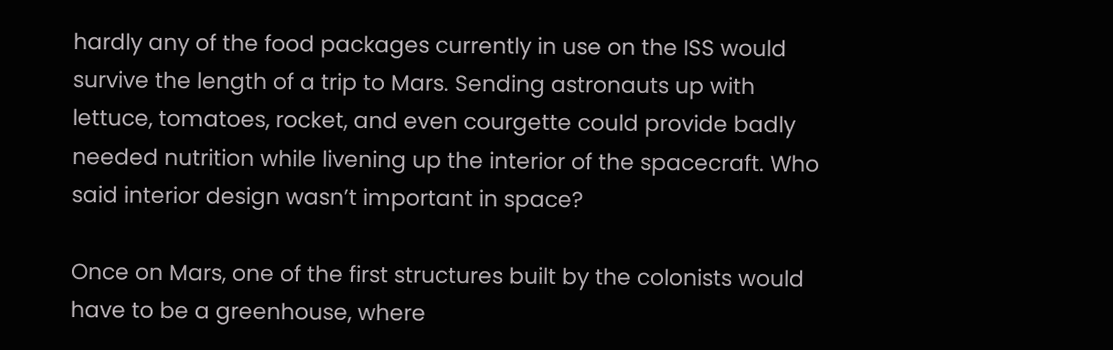hardly any of the food packages currently in use on the ISS would survive the length of a trip to Mars. Sending astronauts up with lettuce, tomatoes, rocket, and even courgette could provide badly needed nutrition while livening up the interior of the spacecraft. Who said interior design wasn’t important in space?

Once on Mars, one of the first structures built by the colonists would have to be a greenhouse, where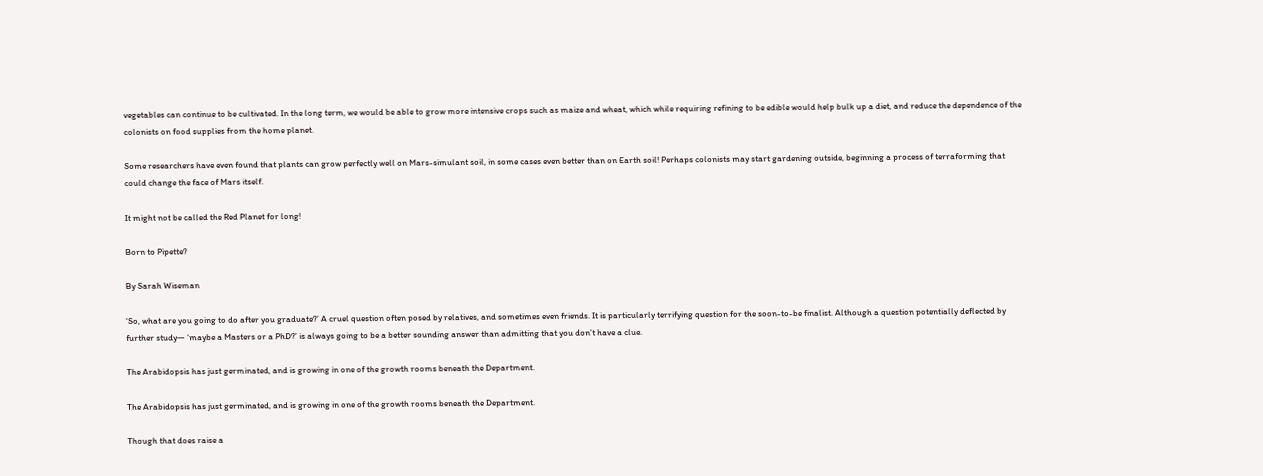vegetables can continue to be cultivated. In the long term, we would be able to grow more intensive crops such as maize and wheat, which while requiring refining to be edible would help bulk up a diet, and reduce the dependence of the colonists on food supplies from the home planet.

Some researchers have even found that plants can grow perfectly well on Mars-simulant soil, in some cases even better than on Earth soil! Perhaps colonists may start gardening outside, beginning a process of terraforming that could change the face of Mars itself.

It might not be called the Red Planet for long!

Born to Pipette?

By Sarah Wiseman

‘So, what are you going to do after you graduate?’ A cruel question often posed by relatives, and sometimes even friends. It is particularly terrifying question for the soon-to-be finalist. Although a question potentially deflected by further study— ‘maybe a Masters or a PhD?’ is always going to be a better sounding answer than admitting that you don’t have a clue.

The Arabidopsis has just germinated, and is growing in one of the growth rooms beneath the Department.

The Arabidopsis has just germinated, and is growing in one of the growth rooms beneath the Department.

Though that does raise a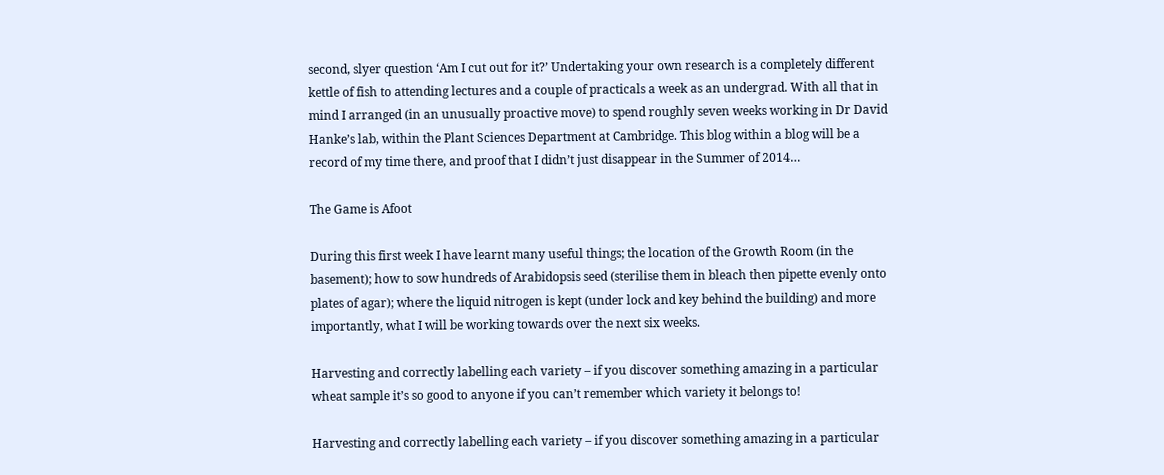second, slyer question ‘Am I cut out for it?’ Undertaking your own research is a completely different kettle of fish to attending lectures and a couple of practicals a week as an undergrad. With all that in mind I arranged (in an unusually proactive move) to spend roughly seven weeks working in Dr David Hanke’s lab, within the Plant Sciences Department at Cambridge. This blog within a blog will be a record of my time there, and proof that I didn’t just disappear in the Summer of 2014…

The Game is Afoot

During this first week I have learnt many useful things; the location of the Growth Room (in the basement); how to sow hundreds of Arabidopsis seed (sterilise them in bleach then pipette evenly onto plates of agar); where the liquid nitrogen is kept (under lock and key behind the building) and more importantly, what I will be working towards over the next six weeks.

Harvesting and correctly labelling each variety – if you discover something amazing in a particular wheat sample it’s so good to anyone if you can’t remember which variety it belongs to!

Harvesting and correctly labelling each variety – if you discover something amazing in a particular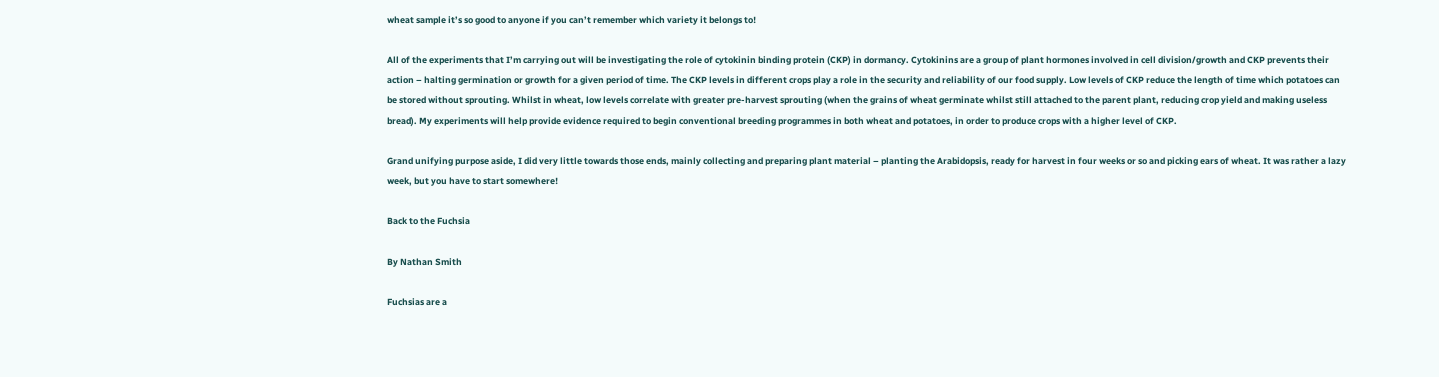wheat sample it’s so good to anyone if you can’t remember which variety it belongs to!

All of the experiments that I’m carrying out will be investigating the role of cytokinin binding protein (CKP) in dormancy. Cytokinins are a group of plant hormones involved in cell division/growth and CKP prevents their action – halting germination or growth for a given period of time. The CKP levels in different crops play a role in the security and reliability of our food supply. Low levels of CKP reduce the length of time which potatoes can be stored without sprouting. Whilst in wheat, low levels correlate with greater pre-harvest sprouting (when the grains of wheat germinate whilst still attached to the parent plant, reducing crop yield and making useless bread). My experiments will help provide evidence required to begin conventional breeding programmes in both wheat and potatoes, in order to produce crops with a higher level of CKP.

Grand unifying purpose aside, I did very little towards those ends, mainly collecting and preparing plant material – planting the Arabidopsis, ready for harvest in four weeks or so and picking ears of wheat. It was rather a lazy week, but you have to start somewhere!

Back to the Fuchsia

By Nathan Smith

Fuchsias are a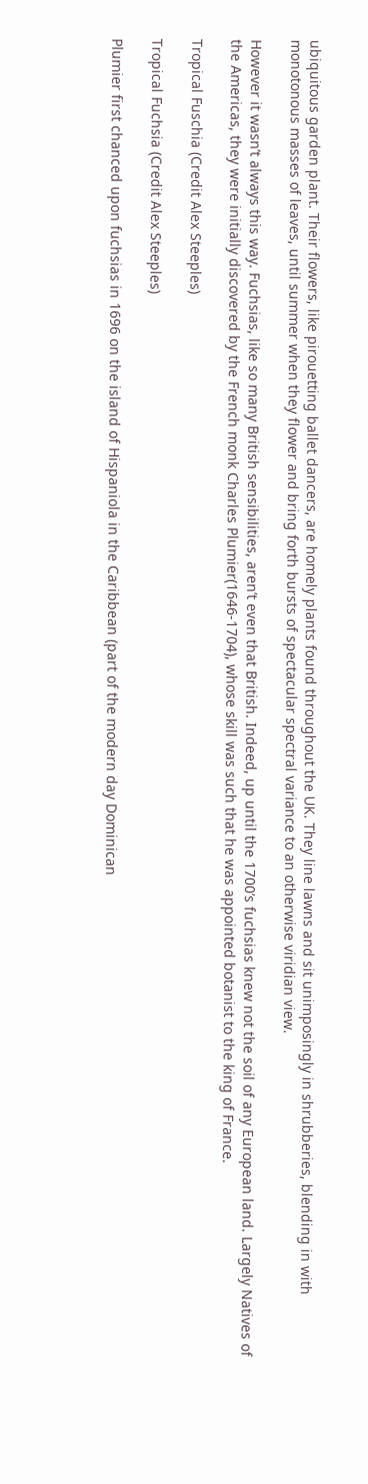ubiquitous garden plant. Their flowers, like pirouetting ballet dancers, are homely plants found throughout the UK. They line lawns and sit unimposingly in shrubberies, blending in with monotonous masses of leaves, until summer when they flower and bring forth bursts of spectacular spectral variance to an otherwise viridian view.

However it wasn’t always this way. Fuchsias, like so many British sensibilities, aren’t even that British. Indeed, up until the 1700’s fuchsias knew not the soil of any European land. Largely Natives of the Americas, they were initially discovered by the French monk Charles Plumier(1646-1704), whose skill was such that he was appointed botanist to the king of France.

Tropical Fuschia (Credit Alex Steeples)

Tropical Fuchsia (Credit Alex Steeples)

Plumier first chanced upon fuchsias in 1696 on the island of Hispaniola in the Caribbean (part of the modern day Dominican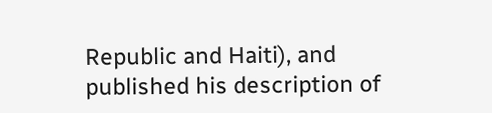Republic and Haiti), and published his description of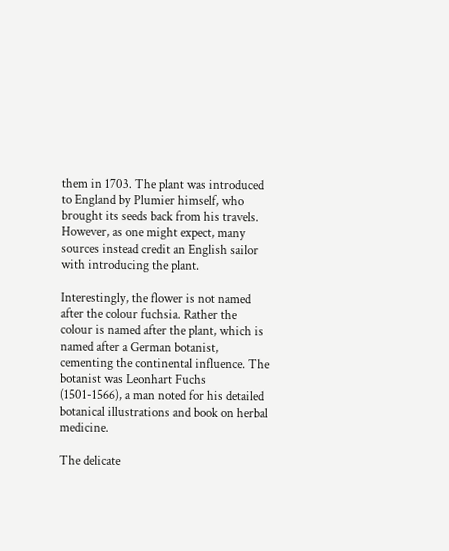them in 1703. The plant was introduced to England by Plumier himself, who brought its seeds back from his travels. However, as one might expect, many sources instead credit an English sailor with introducing the plant.

Interestingly, the flower is not named after the colour fuchsia. Rather the colour is named after the plant, which is named after a German botanist, cementing the continental influence. The botanist was Leonhart Fuchs (1501-1566), a man noted for his detailed botanical illustrations and book on herbal medicine.

The delicate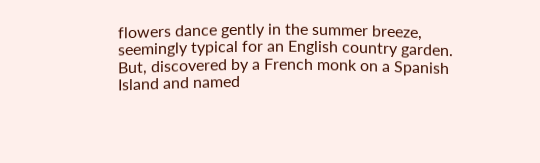flowers dance gently in the summer breeze, seemingly typical for an English country garden. But, discovered by a French monk on a Spanish Island and named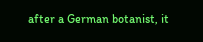after a German botanist, it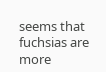seems that fuchsias are more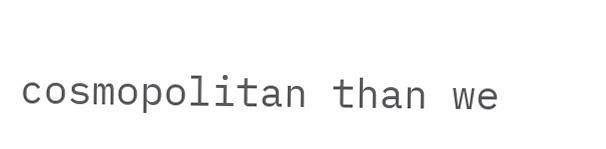cosmopolitan than we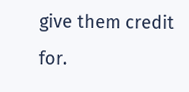give them credit for.